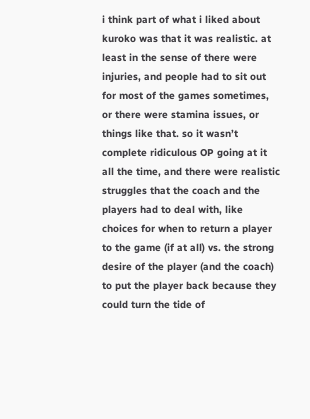i think part of what i liked about kuroko was that it was realistic. at least in the sense of there were injuries, and people had to sit out for most of the games sometimes, or there were stamina issues, or things like that. so it wasn’t complete ridiculous OP going at it all the time, and there were realistic struggles that the coach and the players had to deal with, like choices for when to return a player to the game (if at all) vs. the strong desire of the player (and the coach) to put the player back because they could turn the tide of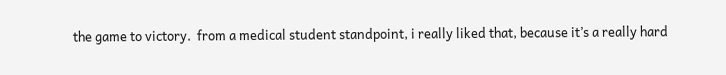the game to victory.  from a medical student standpoint, i really liked that, because it’s a really hard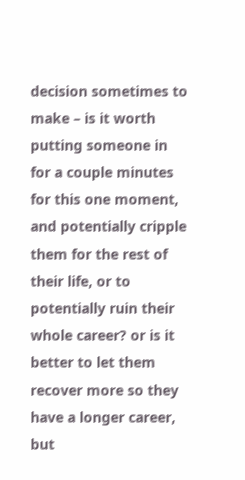decision sometimes to make – is it worth putting someone in for a couple minutes for this one moment, and potentially cripple them for the rest of their life, or to potentially ruin their whole career? or is it better to let them recover more so they have a longer career, but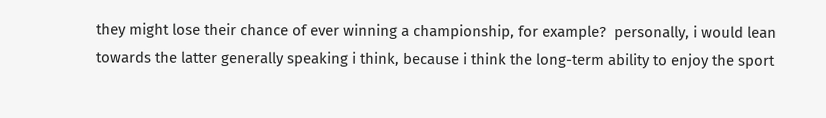they might lose their chance of ever winning a championship, for example?  personally, i would lean towards the latter generally speaking i think, because i think the long-term ability to enjoy the sport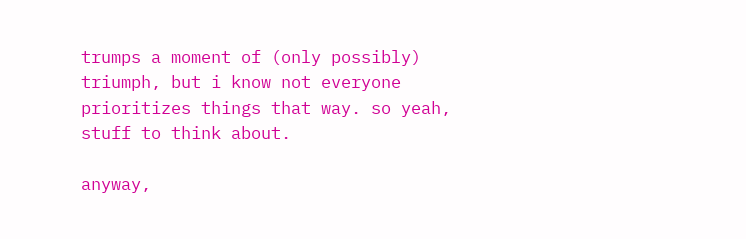trumps a moment of (only possibly) triumph, but i know not everyone prioritizes things that way. so yeah, stuff to think about.

anyway,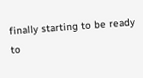finally starting to be ready to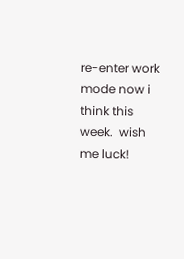re-enter work mode now i think this week.  wish me luck!